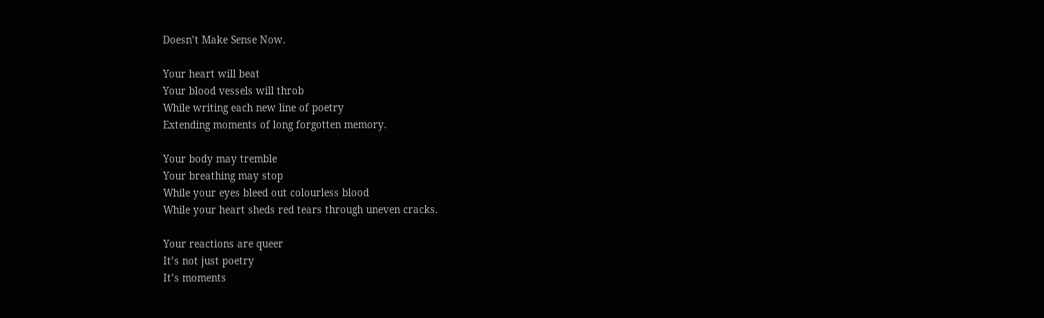Doesn’t Make Sense Now.

Your heart will beat
Your blood vessels will throb
While writing each new line of poetry
Extending moments of long forgotten memory.

Your body may tremble
Your breathing may stop
While your eyes bleed out colourless blood
While your heart sheds red tears through uneven cracks.

Your reactions are queer
It’s not just poetry
It’s moments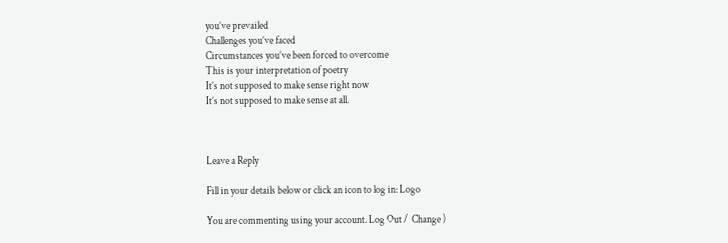you’ve prevailed
Challenges you’ve faced
Circumstances you’ve been forced to overcome
This is your interpretation of poetry
It’s not supposed to make sense right now
It’s not supposed to make sense at all.



Leave a Reply

Fill in your details below or click an icon to log in: Logo

You are commenting using your account. Log Out /  Change )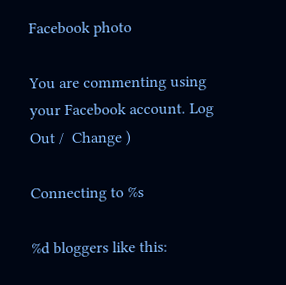Facebook photo

You are commenting using your Facebook account. Log Out /  Change )

Connecting to %s

%d bloggers like this: